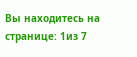Вы находитесь на странице: 1из 7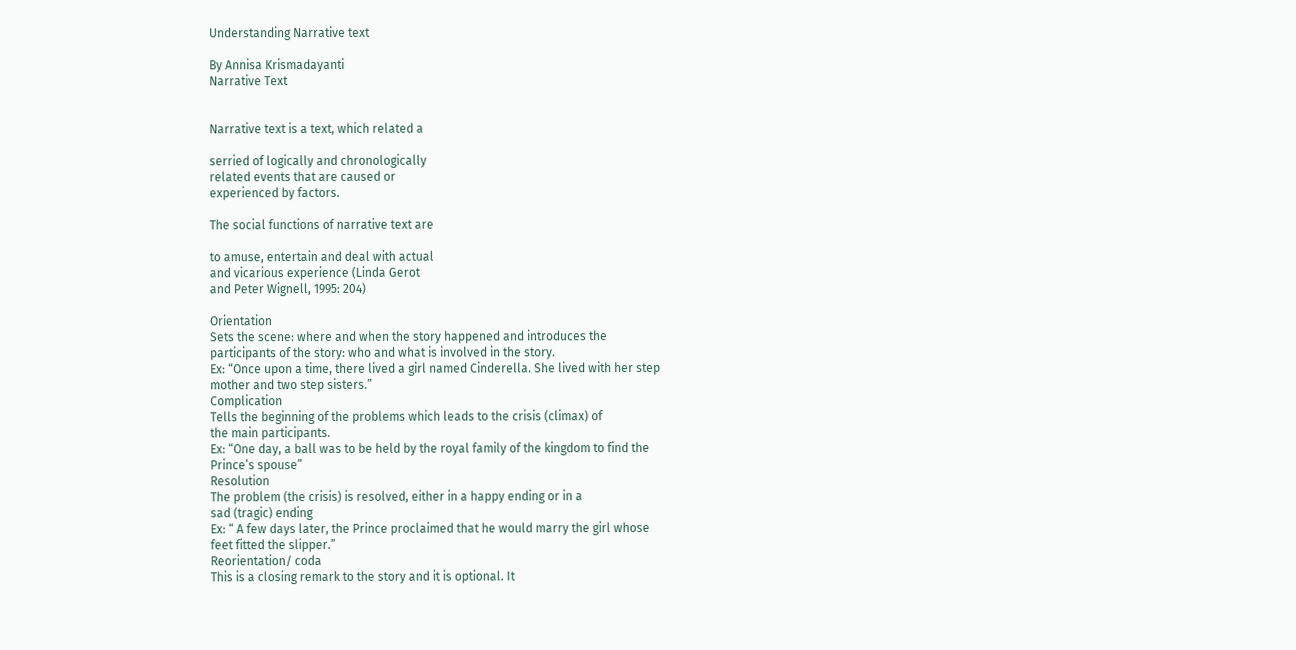Understanding Narrative text

By Annisa Krismadayanti
Narrative Text


Narrative text is a text, which related a

serried of logically and chronologically
related events that are caused or
experienced by factors.

The social functions of narrative text are

to amuse, entertain and deal with actual
and vicarious experience (Linda Gerot
and Peter Wignell, 1995: 204)

Orientation
Sets the scene: where and when the story happened and introduces the
participants of the story: who and what is involved in the story.
Ex: “Once upon a time, there lived a girl named Cinderella. She lived with her step
mother and two step sisters.”
Complication
Tells the beginning of the problems which leads to the crisis (climax) of
the main participants.
Ex: “One day, a ball was to be held by the royal family of the kingdom to find the
Prince’s spouse”
Resolution
The problem (the crisis) is resolved, either in a happy ending or in a
sad (tragic) ending
Ex: “ A few days later, the Prince proclaimed that he would marry the girl whose
feet fitted the slipper.”
Reorientation/ coda
This is a closing remark to the story and it is optional. It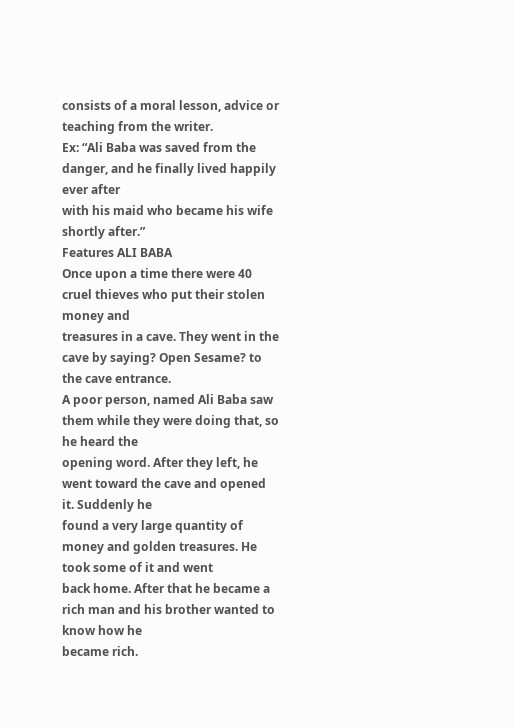consists of a moral lesson, advice or teaching from the writer.
Ex: “Ali Baba was saved from the danger, and he finally lived happily ever after
with his maid who became his wife shortly after.”
Features ALI BABA
Once upon a time there were 40 cruel thieves who put their stolen money and
treasures in a cave. They went in the cave by saying? Open Sesame? to the cave entrance.
A poor person, named Ali Baba saw them while they were doing that, so he heard the
opening word. After they left, he went toward the cave and opened it. Suddenly he
found a very large quantity of money and golden treasures. He took some of it and went
back home. After that he became a rich man and his brother wanted to know how he
became rich.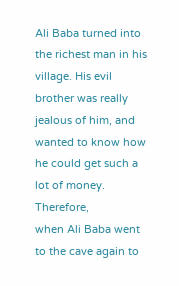Ali Baba turned into the richest man in his village. His evil brother was really
jealous of him, and wanted to know how he could get such a lot of money. Therefore,
when Ali Baba went to the cave again to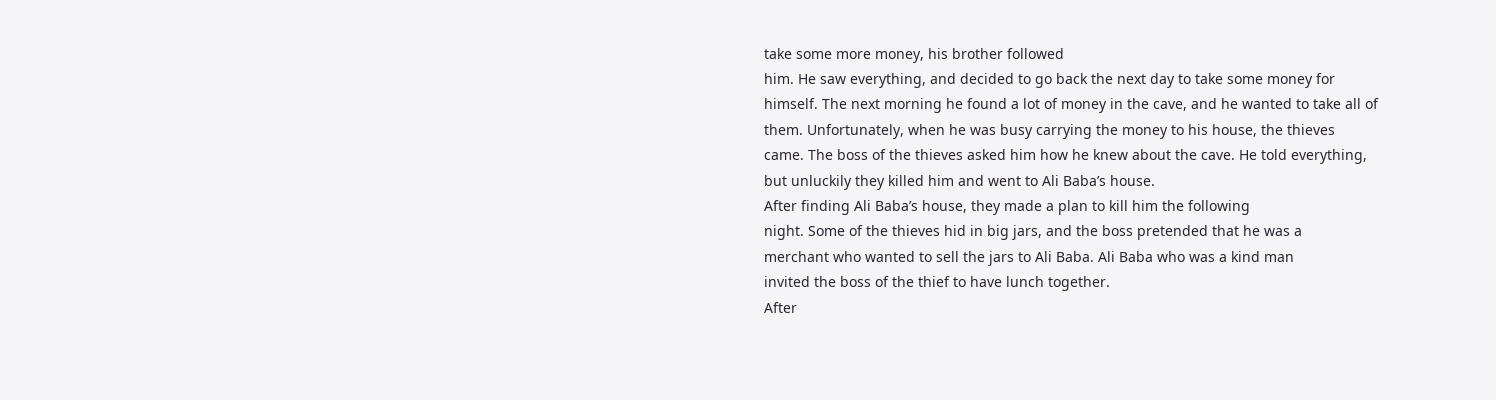take some more money, his brother followed
him. He saw everything, and decided to go back the next day to take some money for
himself. The next morning he found a lot of money in the cave, and he wanted to take all of
them. Unfortunately, when he was busy carrying the money to his house, the thieves
came. The boss of the thieves asked him how he knew about the cave. He told everything,
but unluckily they killed him and went to Ali Baba’s house.
After finding Ali Baba’s house, they made a plan to kill him the following
night. Some of the thieves hid in big jars, and the boss pretended that he was a
merchant who wanted to sell the jars to Ali Baba. Ali Baba who was a kind man
invited the boss of the thief to have lunch together.
After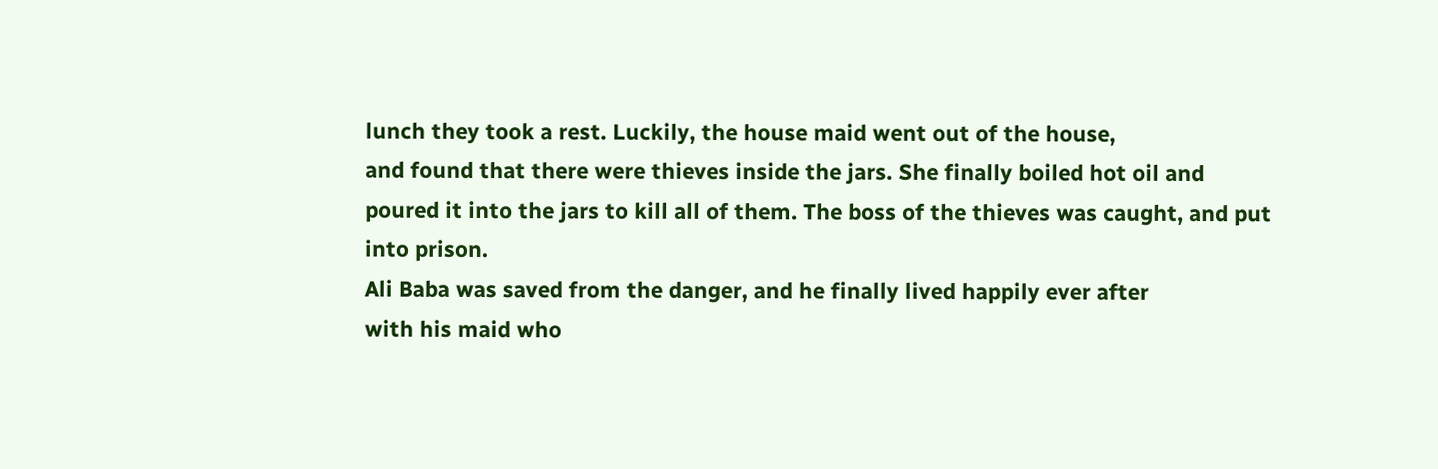lunch they took a rest. Luckily, the house maid went out of the house,
and found that there were thieves inside the jars. She finally boiled hot oil and
poured it into the jars to kill all of them. The boss of the thieves was caught, and put
into prison.
Ali Baba was saved from the danger, and he finally lived happily ever after
with his maid who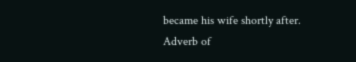became his wife shortly after.
Adverb of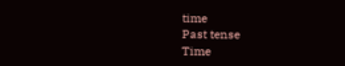time
Past tense
Time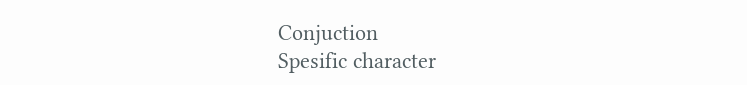Conjuction
Spesific character